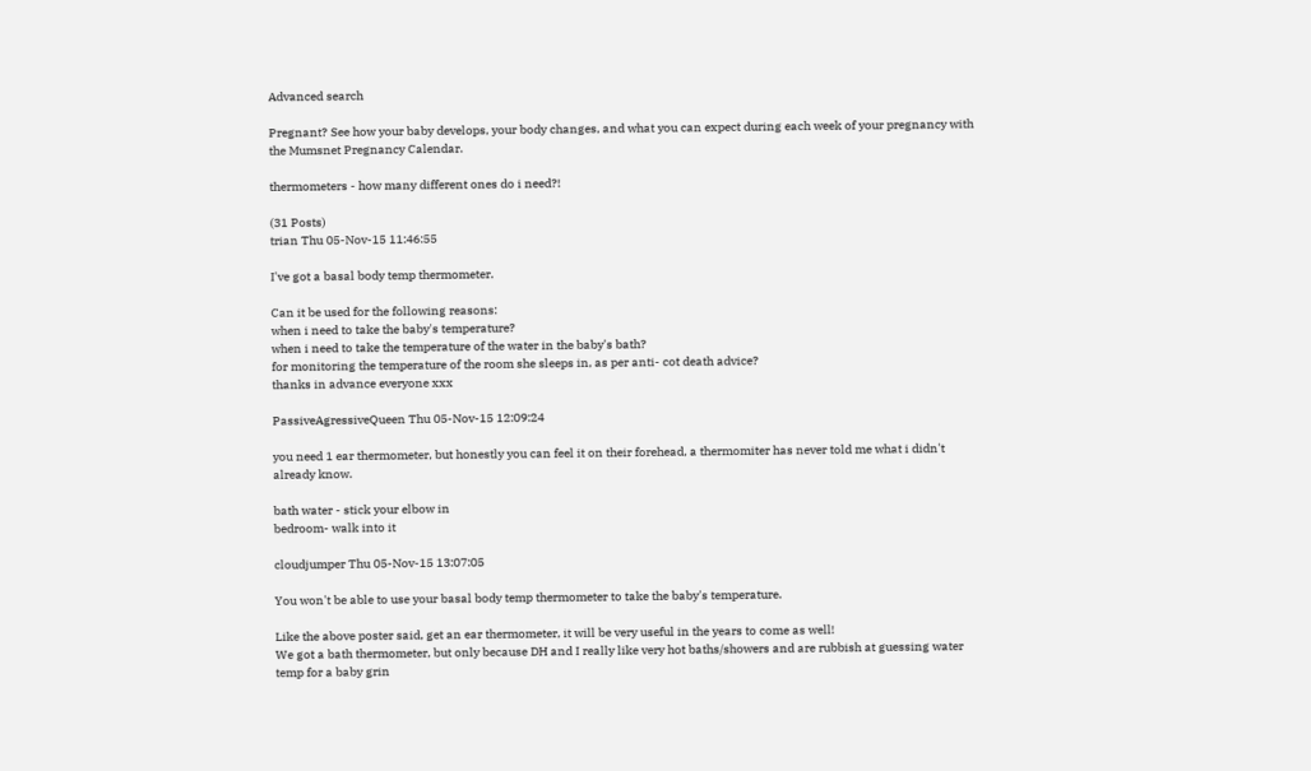Advanced search

Pregnant? See how your baby develops, your body changes, and what you can expect during each week of your pregnancy with the Mumsnet Pregnancy Calendar.

thermometers - how many different ones do i need?!

(31 Posts)
trian Thu 05-Nov-15 11:46:55

I've got a basal body temp thermometer.

Can it be used for the following reasons:
when i need to take the baby's temperature?
when i need to take the temperature of the water in the baby's bath?
for monitoring the temperature of the room she sleeps in, as per anti- cot death advice?
thanks in advance everyone xxx

PassiveAgressiveQueen Thu 05-Nov-15 12:09:24

you need 1 ear thermometer, but honestly you can feel it on their forehead, a thermomiter has never told me what i didn't already know.

bath water - stick your elbow in
bedroom- walk into it

cloudjumper Thu 05-Nov-15 13:07:05

You won't be able to use your basal body temp thermometer to take the baby's temperature.

Like the above poster said, get an ear thermometer, it will be very useful in the years to come as well!
We got a bath thermometer, but only because DH and I really like very hot baths/showers and are rubbish at guessing water temp for a baby grin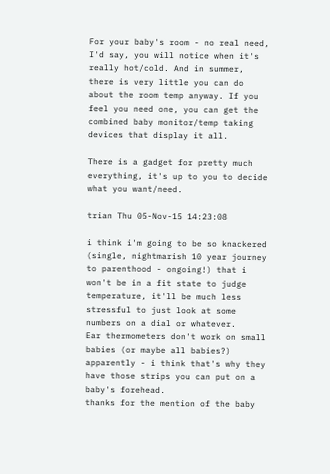For your baby's room - no real need, I'd say, you will notice when it's really hot/cold. And in summer, there is very little you can do about the room temp anyway. If you feel you need one, you can get the combined baby monitor/temp taking devices that display it all.

There is a gadget for pretty much everything, it's up to you to decide what you want/need.

trian Thu 05-Nov-15 14:23:08

i think i'm going to be so knackered (single, nightmarish 10 year journey to parenthood - ongoing!) that i won't be in a fit state to judge temperature, it'll be much less stressful to just look at some numbers on a dial or whatever.
Ear thermometers don't work on small babies (or maybe all babies?) apparently - i think that's why they have those strips you can put on a baby's forehead.
thanks for the mention of the baby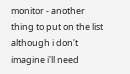monitor - another thing to put on the list although i don't imagine i'll need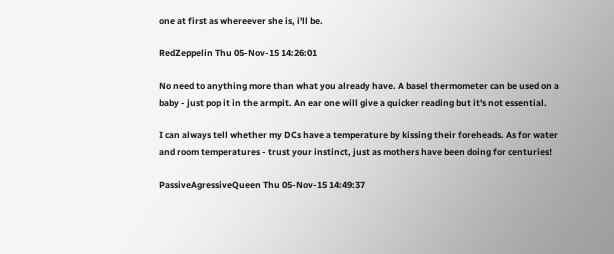one at first as whereever she is, i'll be.

RedZeppelin Thu 05-Nov-15 14:26:01

No need to anything more than what you already have. A basel thermometer can be used on a baby - just pop it in the armpit. An ear one will give a quicker reading but it's not essential.

I can always tell whether my DCs have a temperature by kissing their foreheads. As for water and room temperatures - trust your instinct, just as mothers have been doing for centuries!

PassiveAgressiveQueen Thu 05-Nov-15 14:49:37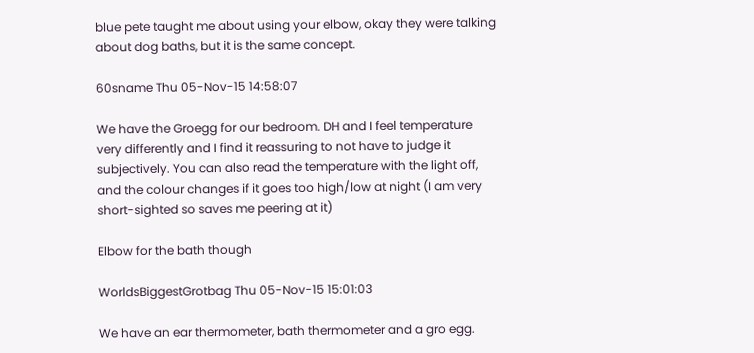blue pete taught me about using your elbow, okay they were talking about dog baths, but it is the same concept.

60sname Thu 05-Nov-15 14:58:07

We have the Groegg for our bedroom. DH and I feel temperature very differently and I find it reassuring to not have to judge it subjectively. You can also read the temperature with the light off, and the colour changes if it goes too high/low at night (I am very short-sighted so saves me peering at it)

Elbow for the bath though

WorldsBiggestGrotbag Thu 05-Nov-15 15:01:03

We have an ear thermometer, bath thermometer and a gro egg.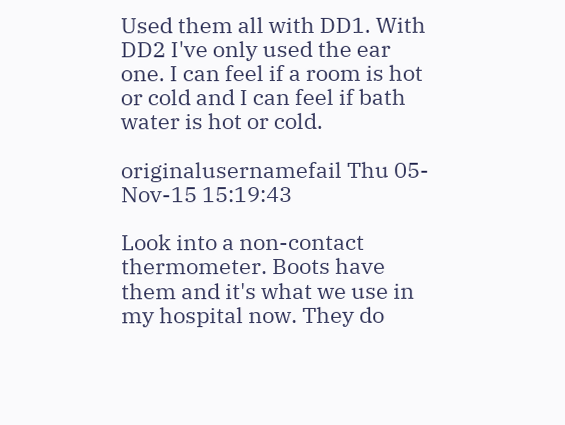Used them all with DD1. With DD2 I've only used the ear one. I can feel if a room is hot or cold and I can feel if bath water is hot or cold.

originalusernamefail Thu 05-Nov-15 15:19:43

Look into a non-contact thermometer. Boots have them and it's what we use in my hospital now. They do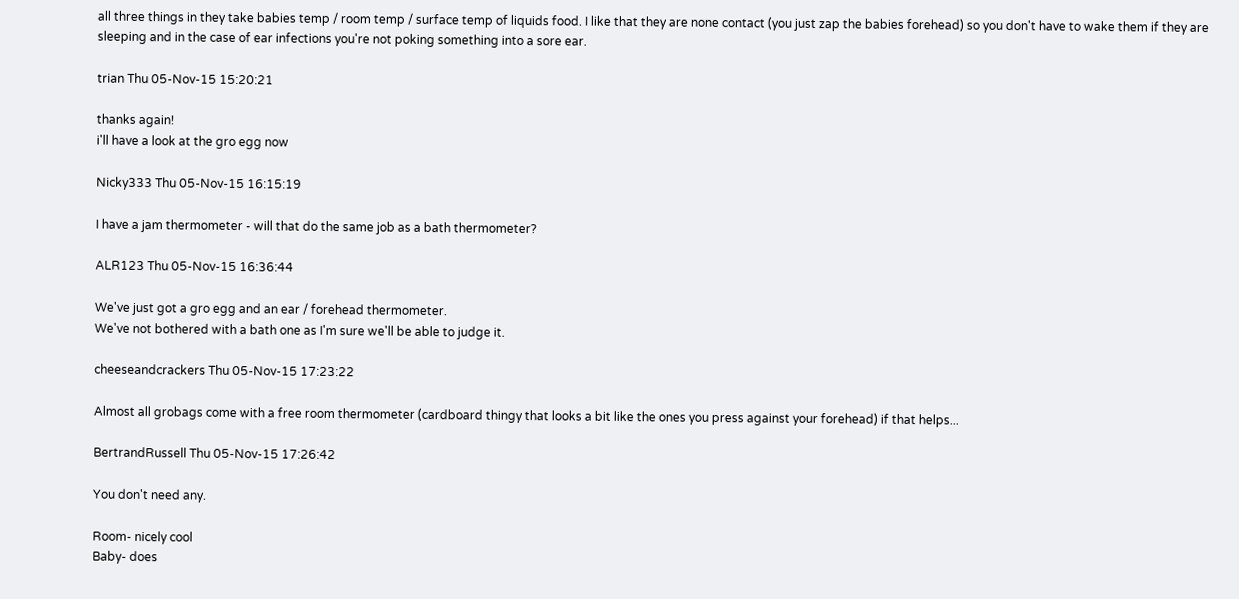all three things in they take babies temp / room temp / surface temp of liquids food. I like that they are none contact (you just zap the babies forehead) so you don't have to wake them if they are sleeping and in the case of ear infections you're not poking something into a sore ear.

trian Thu 05-Nov-15 15:20:21

thanks again!
i'll have a look at the gro egg now

Nicky333 Thu 05-Nov-15 16:15:19

I have a jam thermometer - will that do the same job as a bath thermometer?

ALR123 Thu 05-Nov-15 16:36:44

We've just got a gro egg and an ear / forehead thermometer.
We've not bothered with a bath one as I'm sure we'll be able to judge it.

cheeseandcrackers Thu 05-Nov-15 17:23:22

Almost all grobags come with a free room thermometer (cardboard thingy that looks a bit like the ones you press against your forehead) if that helps...

BertrandRussell Thu 05-Nov-15 17:26:42

You don't need any.

Room- nicely cool
Baby- does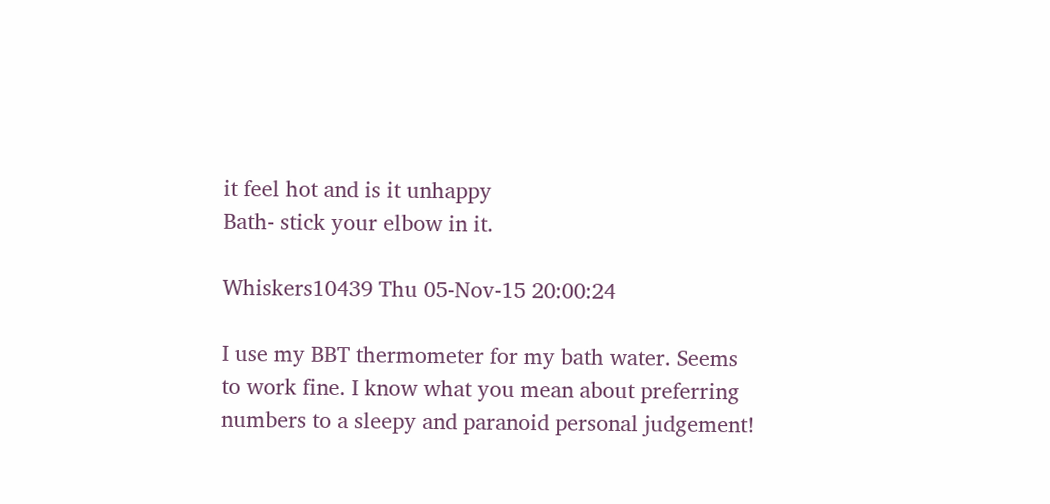it feel hot and is it unhappy
Bath- stick your elbow in it.

Whiskers10439 Thu 05-Nov-15 20:00:24

I use my BBT thermometer for my bath water. Seems to work fine. I know what you mean about preferring numbers to a sleepy and paranoid personal judgement!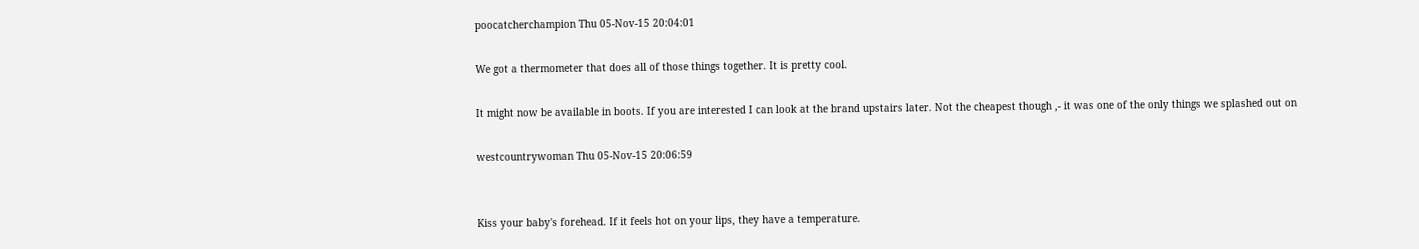poocatcherchampion Thu 05-Nov-15 20:04:01

We got a thermometer that does all of those things together. It is pretty cool.

It might now be available in boots. If you are interested I can look at the brand upstairs later. Not the cheapest though ,- it was one of the only things we splashed out on

westcountrywoman Thu 05-Nov-15 20:06:59


Kiss your baby's forehead. If it feels hot on your lips, they have a temperature.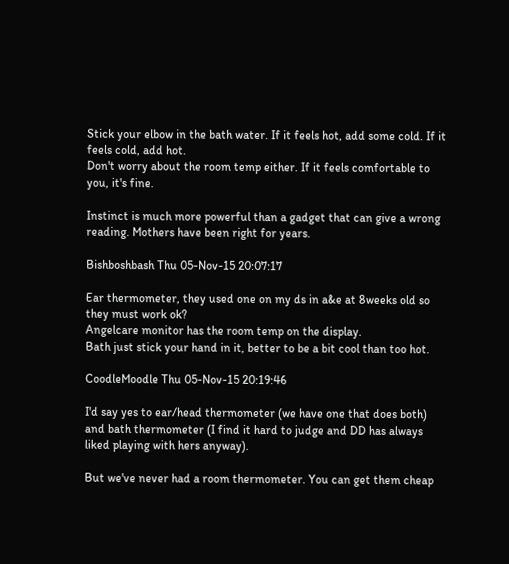Stick your elbow in the bath water. If it feels hot, add some cold. If it feels cold, add hot.
Don't worry about the room temp either. If it feels comfortable to you, it's fine.

Instinct is much more powerful than a gadget that can give a wrong reading. Mothers have been right for years.

Bishboshbash Thu 05-Nov-15 20:07:17

Ear thermometer, they used one on my ds in a&e at 8weeks old so they must work ok?
Angelcare monitor has the room temp on the display.
Bath just stick your hand in it, better to be a bit cool than too hot.

CoodleMoodle Thu 05-Nov-15 20:19:46

I'd say yes to ear/head thermometer (we have one that does both) and bath thermometer (I find it hard to judge and DD has always liked playing with hers anyway).

But we've never had a room thermometer. You can get them cheap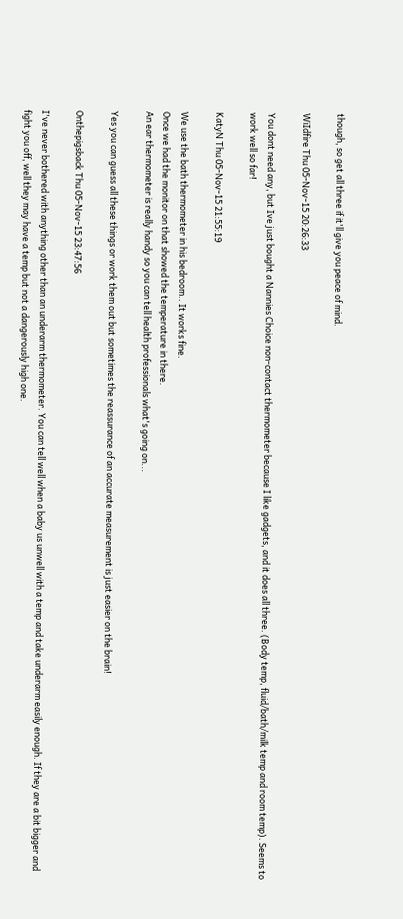though, so get all three if it'll give you peace of mind.

WiIdfire Thu 05-Nov-15 20:26:33

You dont need any, but Ive just bought a Nannies Choice non-contact thermometer because I like gadgets, and it does all three. (Body temp, fluid/bath/milk temp and room temp). Seems to work well so far!

KatyN Thu 05-Nov-15 21:55:19

We use the bath thermometer in his bedroom.. It works fine.
Once we had the monitor on that showed the temperature in there.
An ear thermometer is really handy so you can tell health professionals what's going on...

Yes you can guess all these things or work them out but sometimes the reassurance of an accurate measurement is just easier on the brain!

Onthepigsback Thu 05-Nov-15 23:47:56

I've never bothered with anything other than an underarm thermometer. You can tell well when a baby us unwell with a temp and take underarm easily enough. If they are a bit bigger and fight you off, well they may have a temp but not a dangerously high one.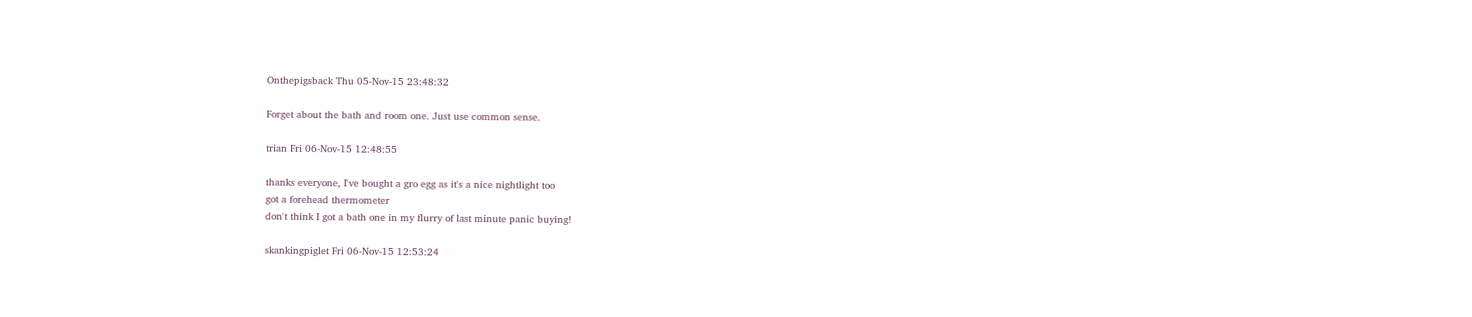Onthepigsback Thu 05-Nov-15 23:48:32

Forget about the bath and room one. Just use common sense.

trian Fri 06-Nov-15 12:48:55

thanks everyone, I've bought a gro egg as it's a nice nightlight too
got a forehead thermometer
don't think I got a bath one in my flurry of last minute panic buying!

skankingpiglet Fri 06-Nov-15 12:53:24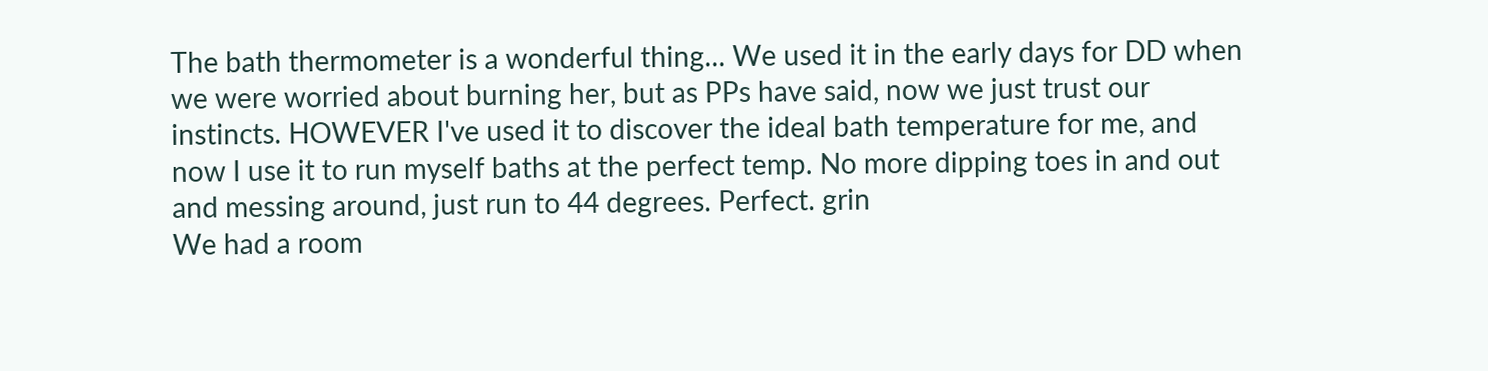The bath thermometer is a wonderful thing... We used it in the early days for DD when we were worried about burning her, but as PPs have said, now we just trust our instincts. HOWEVER I've used it to discover the ideal bath temperature for me, and now I use it to run myself baths at the perfect temp. No more dipping toes in and out and messing around, just run to 44 degrees. Perfect. grin
We had a room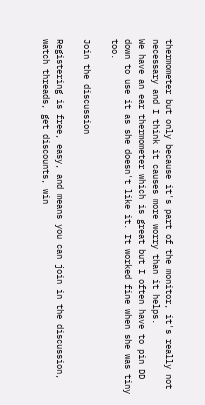thermometer but only because it's part of the monitor, it's really not necessary and I think it causes more worry than it helps.
We have an ear thermometer which is great but I often have to pin DD down to use it as she doesn't like it. It worked fine when she was tiny too.

Join the discussion

Registering is free, easy, and means you can join in the discussion, watch threads, get discounts, win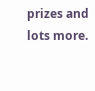prizes and lots more.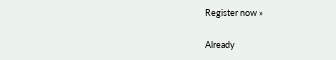Register now »

Already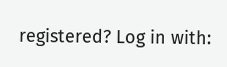registered? Log in with: